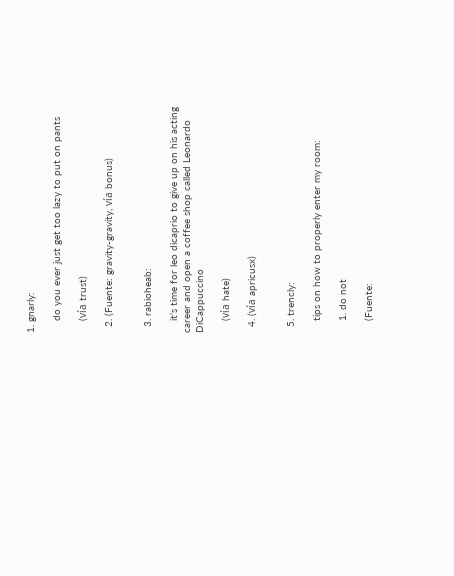1. gnarly:

    do you ever just get too lazy to put on pants

    (vía trust)

  2. (Fuente: gravity-gravity, vía bonus)


  3. rabioheab:

    it’s time for leo dicaprio to give up on his acting career and open a coffee shop called Leonardo DiCappuccino

    (vía hate)

  4. (vía apricusx)


  5. trencly:

    tips on how to properly enter my room:

    1. do not

    (Fuente: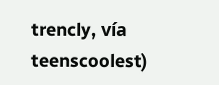trencly, vía teenscoolest)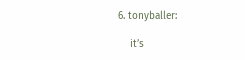6. tonyballer:

    it’s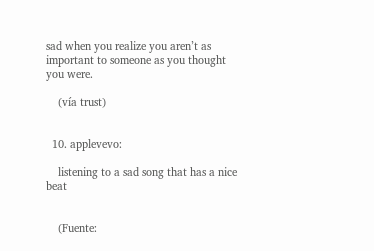sad when you realize you aren’t as important to someone as you thought you were.

    (vía trust)


  10. applevevo:

    listening to a sad song that has a nice beat


    (Fuente: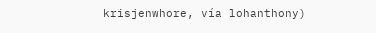krisjenwhore, vía lohanthony)